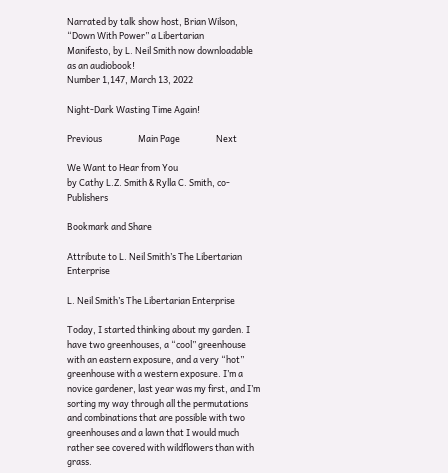Narrated by talk show host, Brian Wilson, “Down With Power” a Libertarian
Manifesto, by L. Neil Smith now downloadable as an audiobook!
Number 1,147, March 13, 2022

Night-Dark Wasting Time Again!

Previous                  Main Page                  Next

We Want to Hear from You
by Cathy L.Z. Smith & Rylla C. Smith, co-Publishers

Bookmark and Share

Attribute to L. Neil Smith’s The Libertarian Enterprise

L. Neil Smith’s The Libertarian Enterprise

Today, I started thinking about my garden. I have two greenhouses, a “cool” greenhouse with an eastern exposure, and a very “hot” greenhouse with a western exposure. I’m a novice gardener, last year was my first, and I’m sorting my way through all the permutations and combinations that are possible with two greenhouses and a lawn that I would much rather see covered with wildflowers than with grass.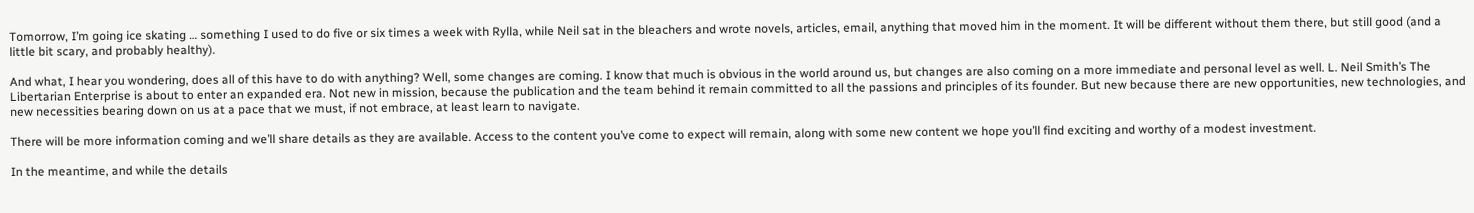Tomorrow, I’m going ice skating … something I used to do five or six times a week with Rylla, while Neil sat in the bleachers and wrote novels, articles, email, anything that moved him in the moment. It will be different without them there, but still good (and a little bit scary, and probably healthy).

And what, I hear you wondering, does all of this have to do with anything? Well, some changes are coming. I know that much is obvious in the world around us, but changes are also coming on a more immediate and personal level as well. L. Neil Smith’s The Libertarian Enterprise is about to enter an expanded era. Not new in mission, because the publication and the team behind it remain committed to all the passions and principles of its founder. But new because there are new opportunities, new technologies, and new necessities bearing down on us at a pace that we must, if not embrace, at least learn to navigate.

There will be more information coming and we’ll share details as they are available. Access to the content you’ve come to expect will remain, along with some new content we hope you’ll find exciting and worthy of a modest investment.

In the meantime, and while the details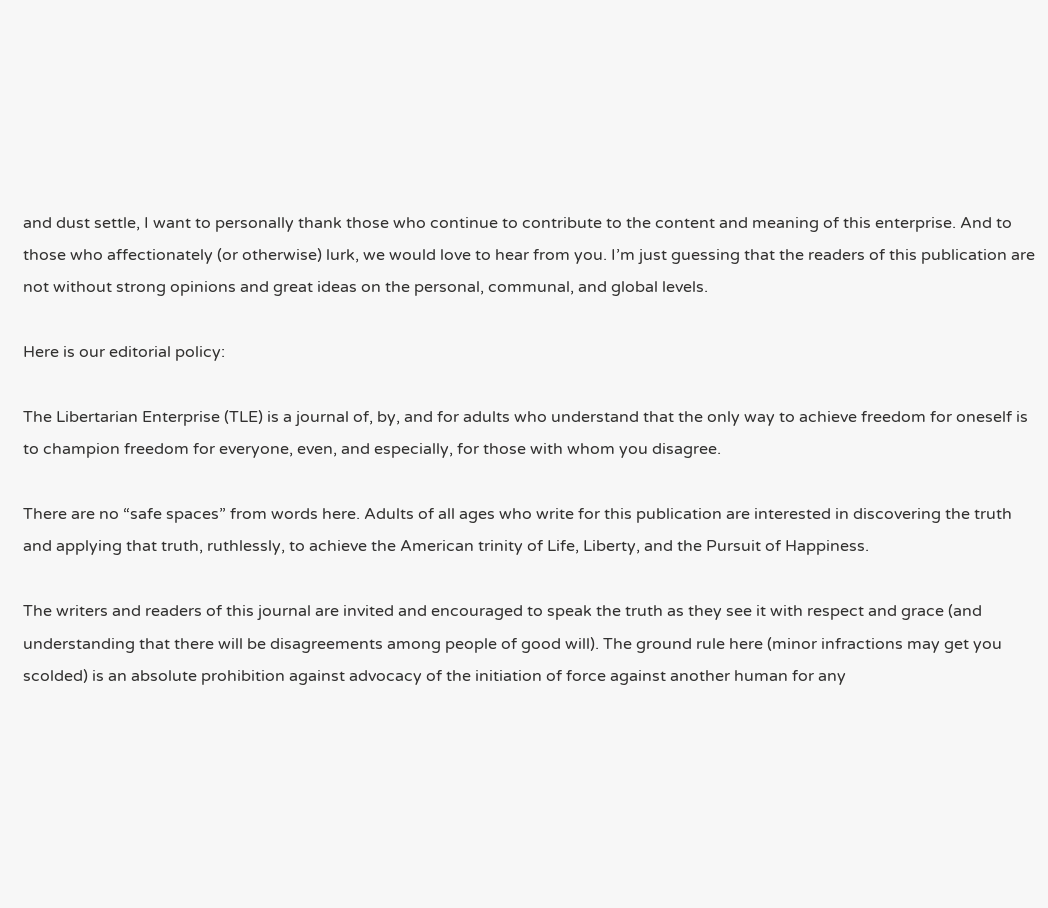and dust settle, I want to personally thank those who continue to contribute to the content and meaning of this enterprise. And to those who affectionately (or otherwise) lurk, we would love to hear from you. I’m just guessing that the readers of this publication are not without strong opinions and great ideas on the personal, communal, and global levels.

Here is our editorial policy:

The Libertarian Enterprise (TLE) is a journal of, by, and for adults who understand that the only way to achieve freedom for oneself is to champion freedom for everyone, even, and especially, for those with whom you disagree.

There are no “safe spaces” from words here. Adults of all ages who write for this publication are interested in discovering the truth and applying that truth, ruthlessly, to achieve the American trinity of Life, Liberty, and the Pursuit of Happiness.

The writers and readers of this journal are invited and encouraged to speak the truth as they see it with respect and grace (and understanding that there will be disagreements among people of good will). The ground rule here (minor infractions may get you scolded) is an absolute prohibition against advocacy of the initiation of force against another human for any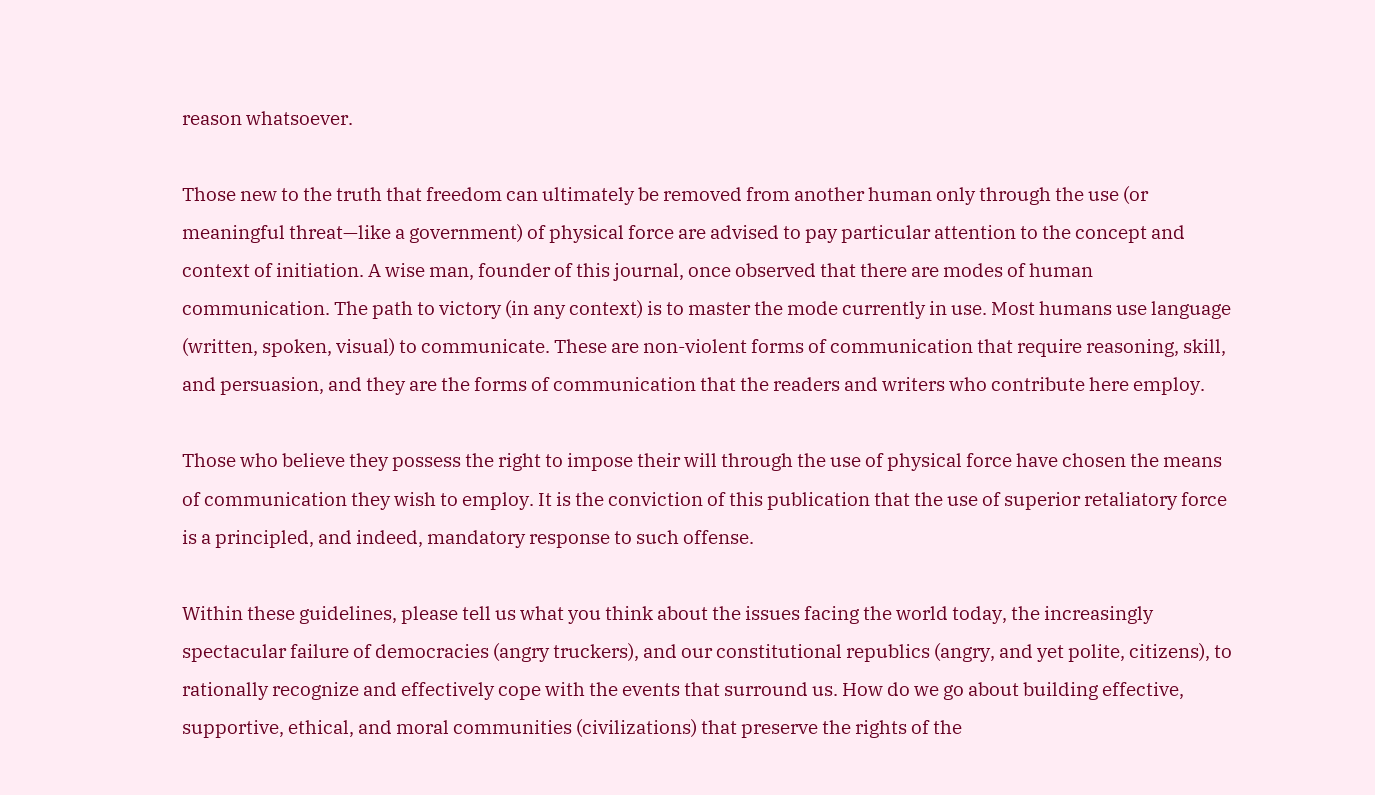reason whatsoever.

Those new to the truth that freedom can ultimately be removed from another human only through the use (or meaningful threat—like a government) of physical force are advised to pay particular attention to the concept and context of initiation. A wise man, founder of this journal, once observed that there are modes of human communication. The path to victory (in any context) is to master the mode currently in use. Most humans use language (written, spoken, visual) to communicate. These are non-violent forms of communication that require reasoning, skill, and persuasion, and they are the forms of communication that the readers and writers who contribute here employ.

Those who believe they possess the right to impose their will through the use of physical force have chosen the means of communication they wish to employ. It is the conviction of this publication that the use of superior retaliatory force is a principled, and indeed, mandatory response to such offense.

Within these guidelines, please tell us what you think about the issues facing the world today, the increasingly spectacular failure of democracies (angry truckers), and our constitutional republics (angry, and yet polite, citizens), to rationally recognize and effectively cope with the events that surround us. How do we go about building effective, supportive, ethical, and moral communities (civilizations) that preserve the rights of the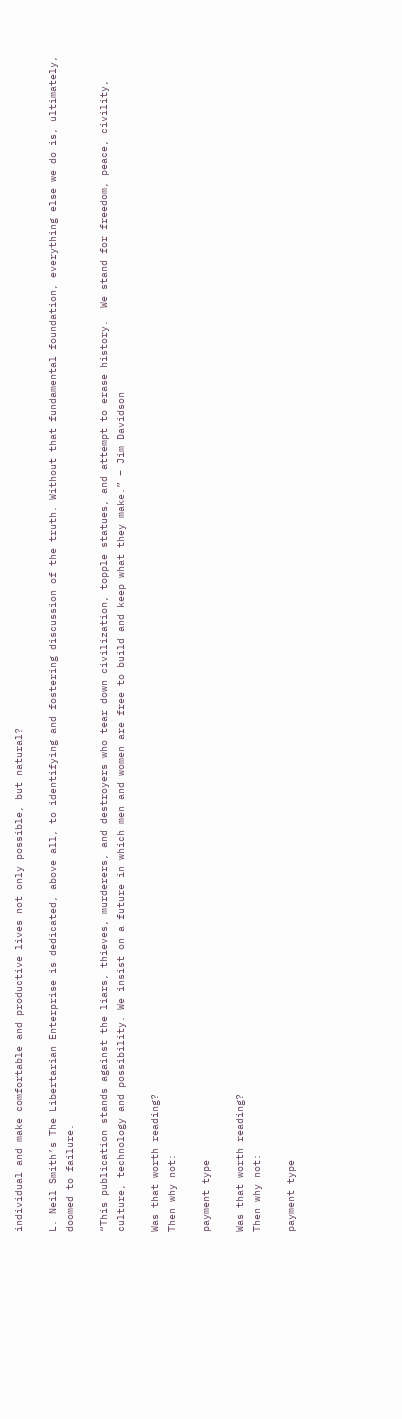individual and make comfortable and productive lives not only possible, but natural?

L. Neil Smith’s The Libertarian Enterprise is dedicated, above all, to identifying and fostering discussion of the truth. Without that fundamental foundation, everything else we do is, ultimately, doomed to failure.

“This publication stands against the liars, thieves, murderers, and destroyers who tear down civilization, topple statues, and attempt to erase history.  We stand for freedom, peace, civility, culture, technology and possibility. We insist on a future in which men and women are free to build and keep what they make.” – Jim Davidson

Was that worth reading?
Then why not:

payment type

Was that worth reading?
Then why not:

payment type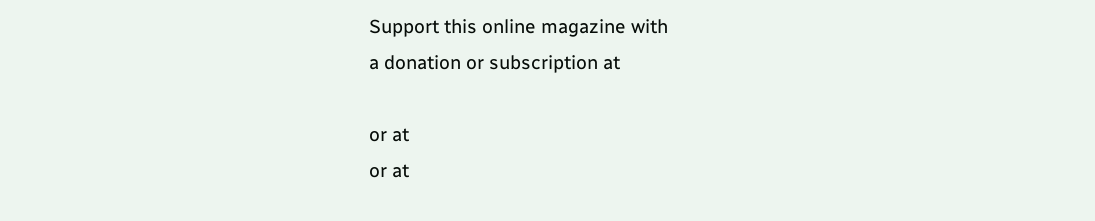Support this online magazine with
a donation or subscription at

or at
or at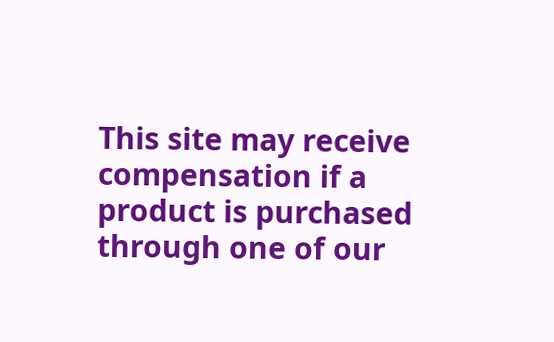This site may receive compensation if a product is purchased
through one of our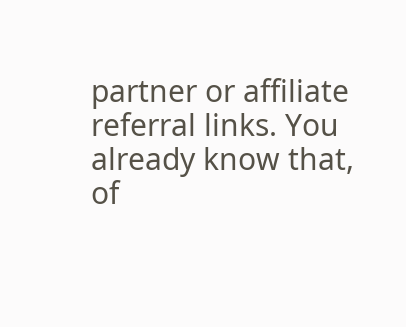partner or affiliate referral links. You
already know that, of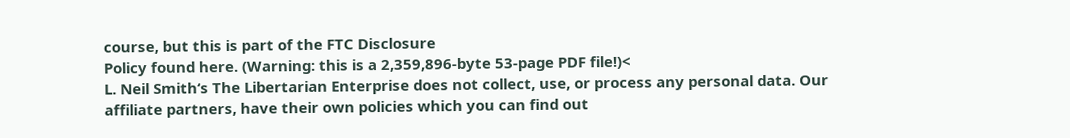course, but this is part of the FTC Disclosure
Policy found here. (Warning: this is a 2,359,896-byte 53-page PDF file!)<
L. Neil Smith‘s The Libertarian Enterprise does not collect, use, or process any personal data. Our affiliate partners, have their own policies which you can find out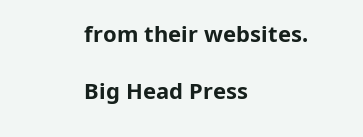from their websites.

Big Head Press